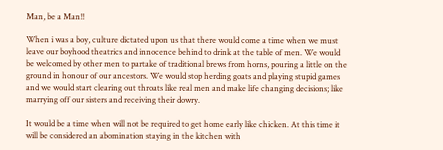Man, be a Man!!

When i was a boy, culture dictated upon us that there would come a time when we must leave our boyhood theatrics and innocence behind to drink at the table of men. We would be welcomed by other men to partake of traditional brews from horns, pouring a little on the ground in honour of our ancestors. We would stop herding goats and playing stupid games and we would start clearing out throats like real men and make life changing decisions; like marrying off our sisters and receiving their dowry.

It would be a time when will not be required to get home early like chicken. At this time it will be considered an abomination staying in the kitchen with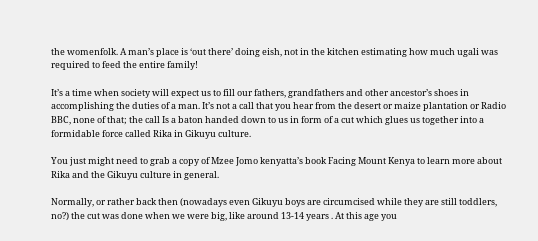the womenfolk. A man’s place is ‘out there’ doing eish, not in the kitchen estimating how much ugali was required to feed the entire family!

It’s a time when society will expect us to fill our fathers, grandfathers and other ancestor’s shoes in accomplishing the duties of a man. It’s not a call that you hear from the desert or maize plantation or Radio BBC, none of that; the call Is a baton handed down to us in form of a cut which glues us together into a formidable force called Rika in Gikuyu culture.

You just might need to grab a copy of Mzee Jomo kenyatta’s book Facing Mount Kenya to learn more about Rika and the Gikuyu culture in general.

Normally, or rather back then (nowadays even Gikuyu boys are circumcised while they are still toddlers, no?) the cut was done when we were big, like around 13-14 years . At this age you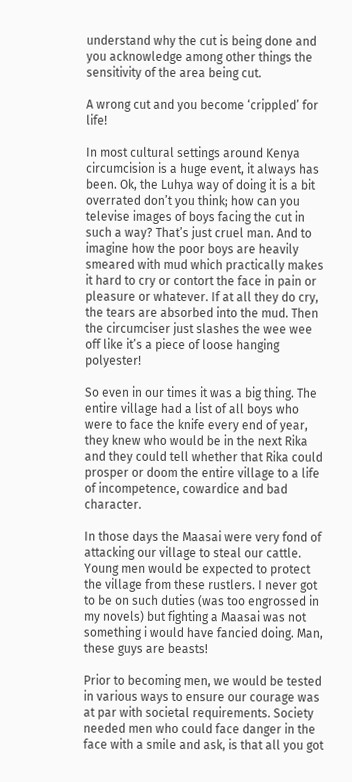understand why the cut is being done and you acknowledge among other things the sensitivity of the area being cut.

A wrong cut and you become ‘crippled’ for life!

In most cultural settings around Kenya circumcision is a huge event, it always has been. Ok, the Luhya way of doing it is a bit overrated don’t you think; how can you televise images of boys facing the cut in such a way? That’s just cruel man. And to imagine how the poor boys are heavily smeared with mud which practically makes it hard to cry or contort the face in pain or pleasure or whatever. If at all they do cry, the tears are absorbed into the mud. Then the circumciser just slashes the wee wee off like it’s a piece of loose hanging polyester!

So even in our times it was a big thing. The entire village had a list of all boys who were to face the knife every end of year, they knew who would be in the next Rika and they could tell whether that Rika could prosper or doom the entire village to a life of incompetence, cowardice and bad character.

In those days the Maasai were very fond of attacking our village to steal our cattle. Young men would be expected to protect the village from these rustlers. I never got to be on such duties (was too engrossed in my novels) but fighting a Maasai was not something i would have fancied doing. Man, these guys are beasts!

Prior to becoming men, we would be tested in various ways to ensure our courage was at par with societal requirements. Society needed men who could face danger in the face with a smile and ask, is that all you got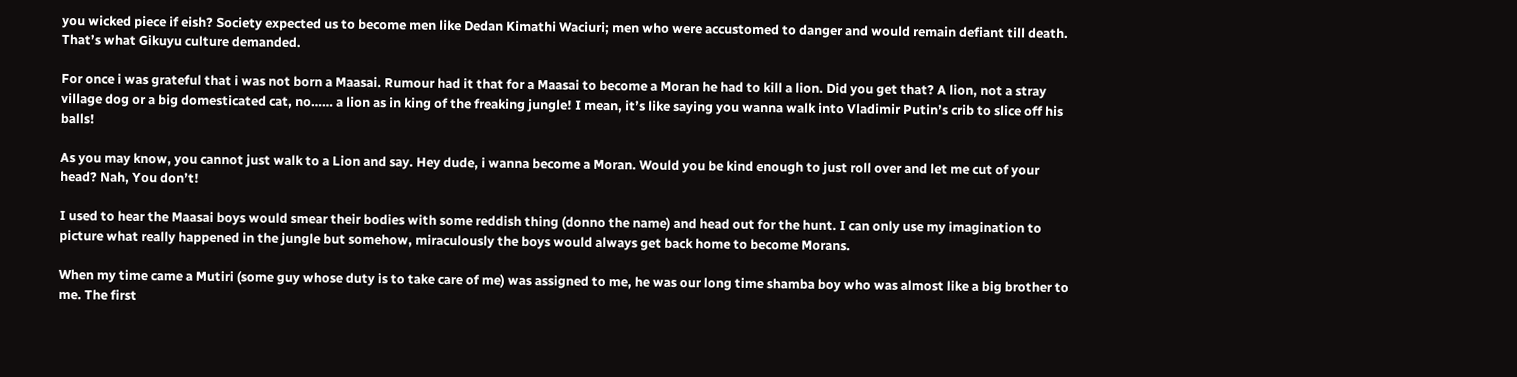you wicked piece if eish? Society expected us to become men like Dedan Kimathi Waciuri; men who were accustomed to danger and would remain defiant till death. That’s what Gikuyu culture demanded.

For once i was grateful that i was not born a Maasai. Rumour had it that for a Maasai to become a Moran he had to kill a lion. Did you get that? A lion, not a stray village dog or a big domesticated cat, no…… a lion as in king of the freaking jungle! I mean, it’s like saying you wanna walk into Vladimir Putin’s crib to slice off his balls!

As you may know, you cannot just walk to a Lion and say. Hey dude, i wanna become a Moran. Would you be kind enough to just roll over and let me cut of your head? Nah, You don’t!

I used to hear the Maasai boys would smear their bodies with some reddish thing (donno the name) and head out for the hunt. I can only use my imagination to picture what really happened in the jungle but somehow, miraculously the boys would always get back home to become Morans.

When my time came a Mutiri (some guy whose duty is to take care of me) was assigned to me, he was our long time shamba boy who was almost like a big brother to me. The first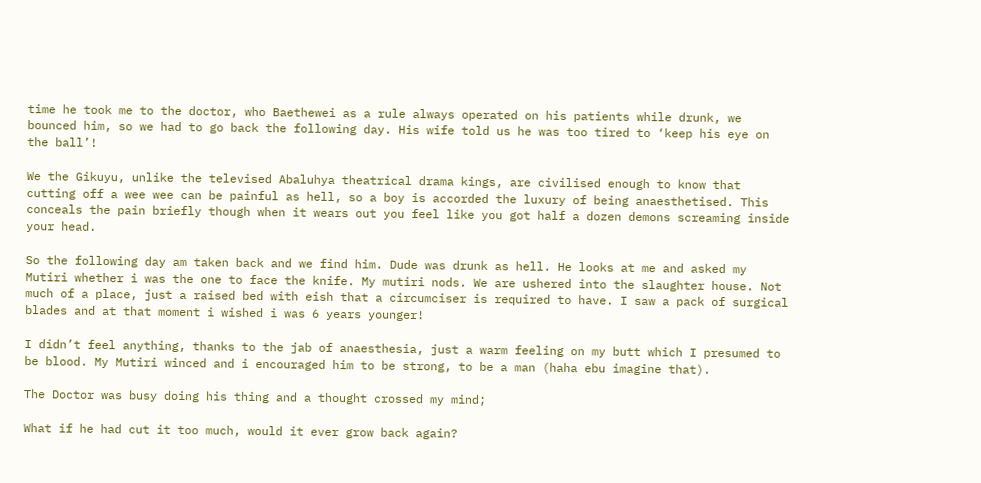time he took me to the doctor, who Baethewei as a rule always operated on his patients while drunk, we bounced him, so we had to go back the following day. His wife told us he was too tired to ‘keep his eye on the ball’!

We the Gikuyu, unlike the televised Abaluhya theatrical drama kings, are civilised enough to know that cutting off a wee wee can be painful as hell, so a boy is accorded the luxury of being anaesthetised. This conceals the pain briefly though when it wears out you feel like you got half a dozen demons screaming inside your head.

So the following day am taken back and we find him. Dude was drunk as hell. He looks at me and asked my Mutiri whether i was the one to face the knife. My mutiri nods. We are ushered into the slaughter house. Not much of a place, just a raised bed with eish that a circumciser is required to have. I saw a pack of surgical blades and at that moment i wished i was 6 years younger!

I didn’t feel anything, thanks to the jab of anaesthesia, just a warm feeling on my butt which I presumed to be blood. My Mutiri winced and i encouraged him to be strong, to be a man (haha ebu imagine that).

The Doctor was busy doing his thing and a thought crossed my mind;

What if he had cut it too much, would it ever grow back again?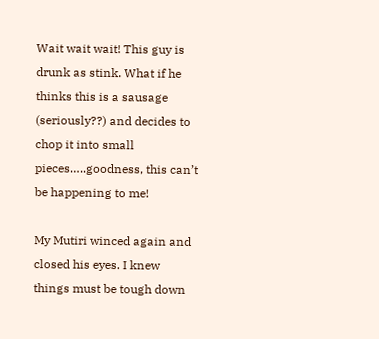Wait wait wait! This guy is drunk as stink. What if he thinks this is a sausage (seriously??) and decides to chop it into small pieces…..goodness, this can’t be happening to me!

My Mutiri winced again and closed his eyes. I knew things must be tough down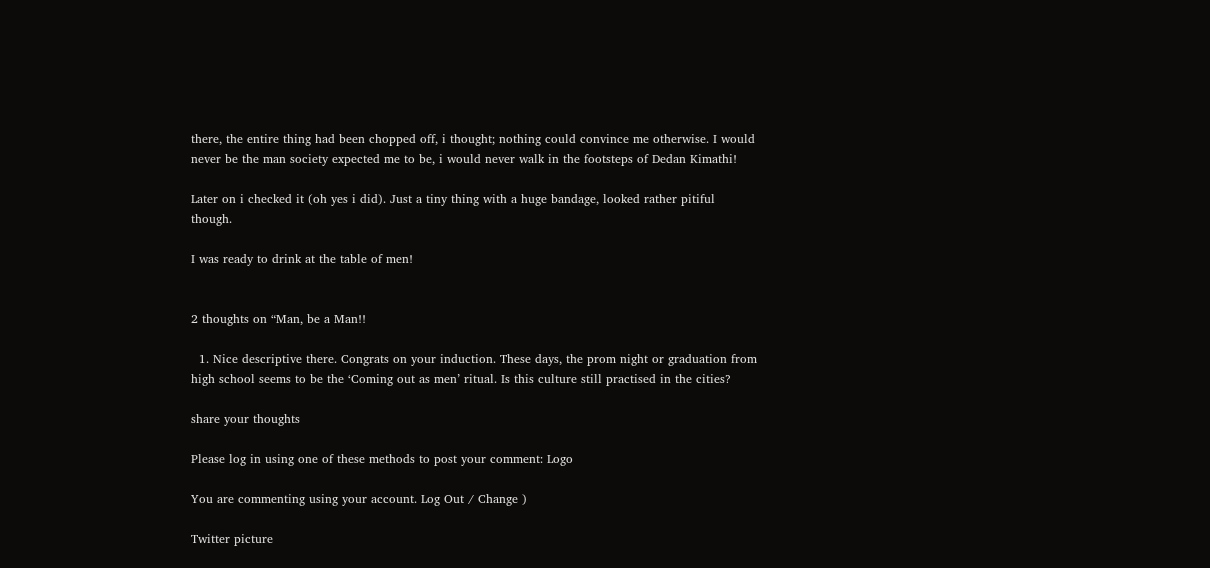there, the entire thing had been chopped off, i thought; nothing could convince me otherwise. I would never be the man society expected me to be, i would never walk in the footsteps of Dedan Kimathi!

Later on i checked it (oh yes i did). Just a tiny thing with a huge bandage, looked rather pitiful though.

I was ready to drink at the table of men!


2 thoughts on “Man, be a Man!!

  1. Nice descriptive there. Congrats on your induction. These days, the prom night or graduation from high school seems to be the ‘Coming out as men’ ritual. Is this culture still practised in the cities?

share your thoughts

Please log in using one of these methods to post your comment: Logo

You are commenting using your account. Log Out / Change )

Twitter picture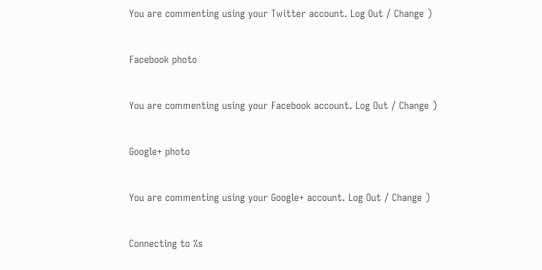You are commenting using your Twitter account. Log Out / Change )

Facebook photo

You are commenting using your Facebook account. Log Out / Change )

Google+ photo

You are commenting using your Google+ account. Log Out / Change )

Connecting to %s